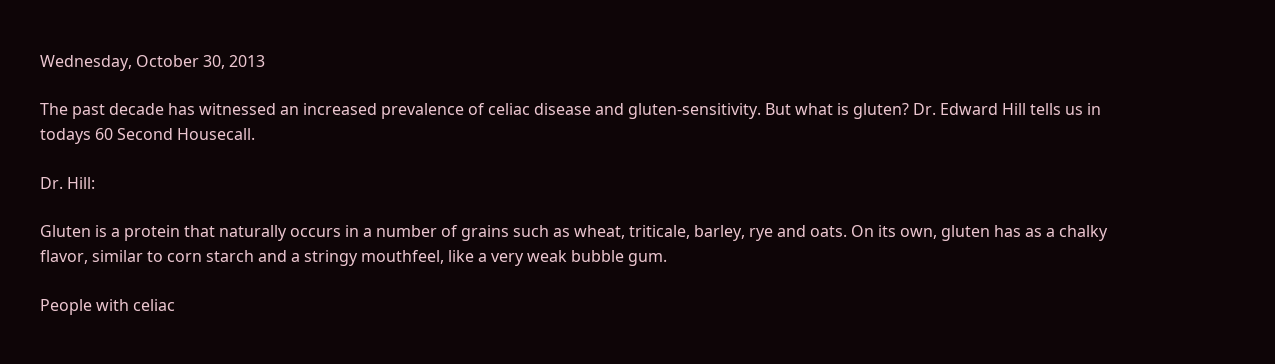Wednesday, October 30, 2013

The past decade has witnessed an increased prevalence of celiac disease and gluten-sensitivity. But what is gluten? Dr. Edward Hill tells us in todays 60 Second Housecall.

Dr. Hill:

Gluten is a protein that naturally occurs in a number of grains such as wheat, triticale, barley, rye and oats. On its own, gluten has as a chalky flavor, similar to corn starch and a stringy mouthfeel, like a very weak bubble gum.

People with celiac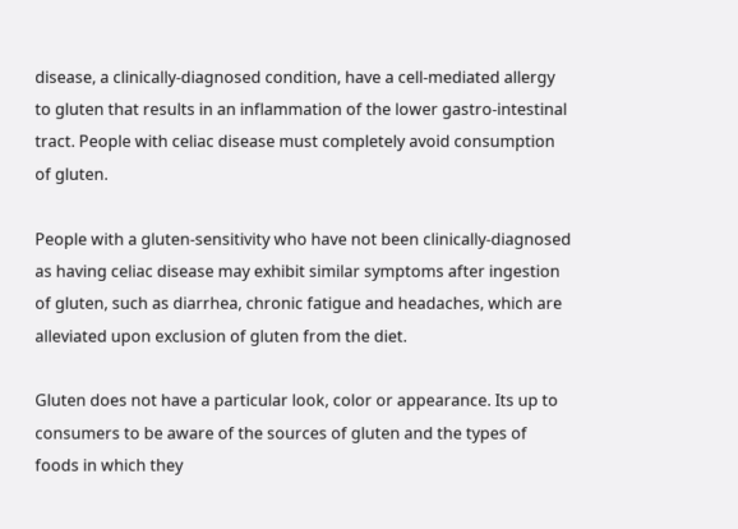disease, a clinically-diagnosed condition, have a cell-mediated allergy to gluten that results in an inflammation of the lower gastro-intestinal tract. People with celiac disease must completely avoid consumption of gluten.

People with a gluten-sensitivity who have not been clinically-diagnosed as having celiac disease may exhibit similar symptoms after ingestion of gluten, such as diarrhea, chronic fatigue and headaches, which are alleviated upon exclusion of gluten from the diet.

Gluten does not have a particular look, color or appearance. Its up to consumers to be aware of the sources of gluten and the types of foods in which they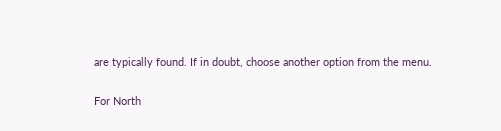are typically found. If in doubt, choose another option from the menu.

For North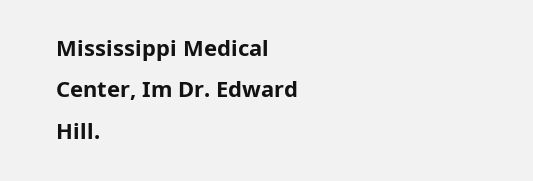Mississippi Medical Center, Im Dr. Edward Hill.